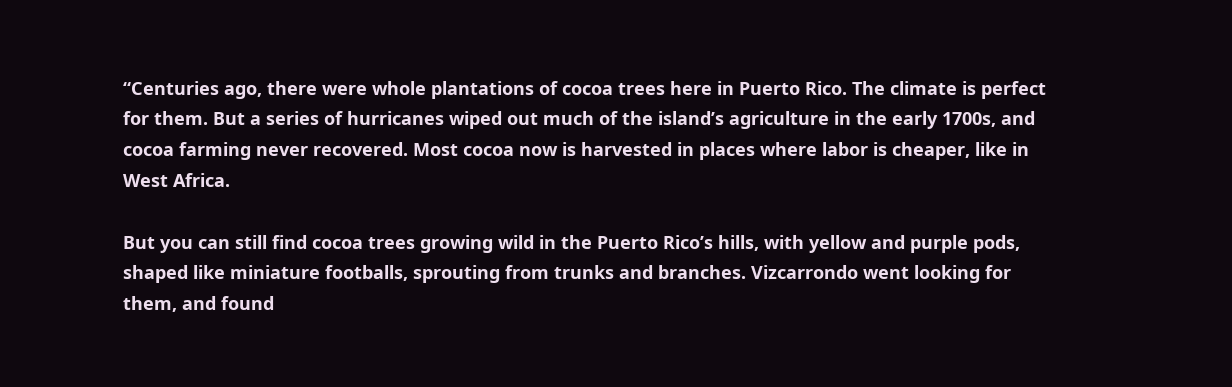“Centuries ago, there were whole plantations of cocoa trees here in Puerto Rico. The climate is perfect for them. But a series of hurricanes wiped out much of the island’s agriculture in the early 1700s, and cocoa farming never recovered. Most cocoa now is harvested in places where labor is cheaper, like in West Africa.

But you can still find cocoa trees growing wild in the Puerto Rico’s hills, with yellow and purple pods, shaped like miniature footballs, sprouting from trunks and branches. Vizcarrondo went looking for them, and found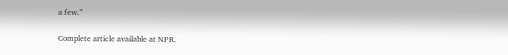a few.”

Complete article available at NPR.